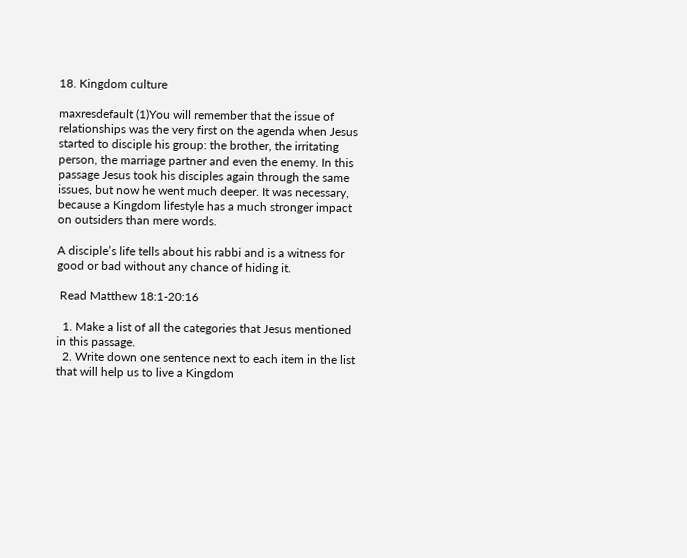18. Kingdom culture

maxresdefault (1)You will remember that the issue of relationships was the very first on the agenda when Jesus started to disciple his group: the brother, the irritating person, the marriage partner and even the enemy. In this passage Jesus took his disciples again through the same issues, but now he went much deeper. It was necessary, because a Kingdom lifestyle has a much stronger impact on outsiders than mere words.

A disciple’s life tells about his rabbi and is a witness for good or bad without any chance of hiding it.

 Read Matthew 18:1-20:16

  1. Make a list of all the categories that Jesus mentioned in this passage.
  2. Write down one sentence next to each item in the list that will help us to live a Kingdom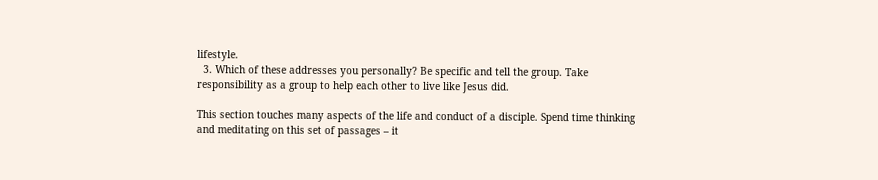lifestyle.
  3. Which of these addresses you personally? Be specific and tell the group. Take responsibility as a group to help each other to live like Jesus did.

This section touches many aspects of the life and conduct of a disciple. Spend time thinking and meditating on this set of passages – it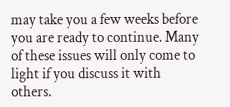may take you a few weeks before you are ready to continue. Many of these issues will only come to light if you discuss it with others.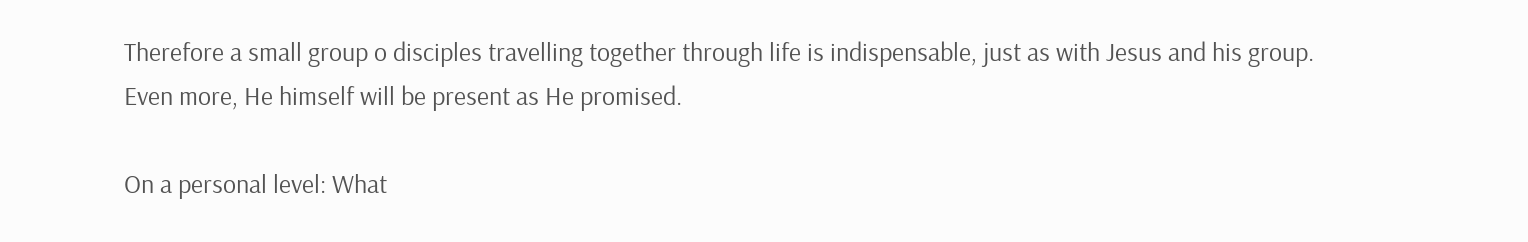Therefore a small group o disciples travelling together through life is indispensable, just as with Jesus and his group. Even more, He himself will be present as He promised.

On a personal level: What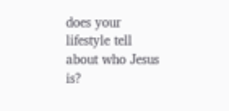does your lifestyle tell about who Jesus is?